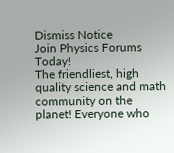Dismiss Notice
Join Physics Forums Today!
The friendliest, high quality science and math community on the planet! Everyone who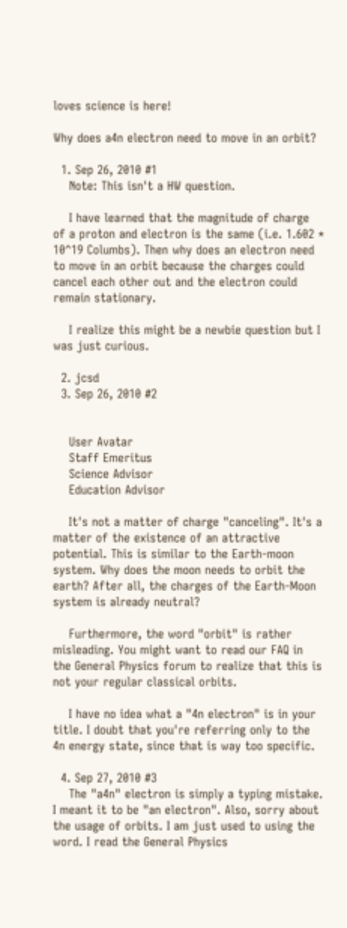loves science is here!

Why does a4n electron need to move in an orbit?

  1. Sep 26, 2010 #1
    Note: This isn't a HW question.

    I have learned that the magnitude of charge of a proton and electron is the same (i.e. 1.602 * 10^19 Columbs). Then why does an electron need to move in an orbit because the charges could cancel each other out and the electron could remain stationary.

    I realize this might be a newbie question but I was just curious.

  2. jcsd
  3. Sep 26, 2010 #2


    User Avatar
    Staff Emeritus
    Science Advisor
    Education Advisor

    It's not a matter of charge "canceling". It's a matter of the existence of an attractive potential. This is similar to the Earth-moon system. Why does the moon needs to orbit the earth? After all, the charges of the Earth-Moon system is already neutral?

    Furthermore, the word "orbit" is rather misleading. You might want to read our FAQ in the General Physics forum to realize that this is not your regular classical orbits.

    I have no idea what a "4n electron" is in your title. I doubt that you're referring only to the 4n energy state, since that is way too specific.

  4. Sep 27, 2010 #3
    The "a4n" electron is simply a typing mistake. I meant it to be "an electron". Also, sorry about the usage of orbits. I am just used to using the word. I read the General Physics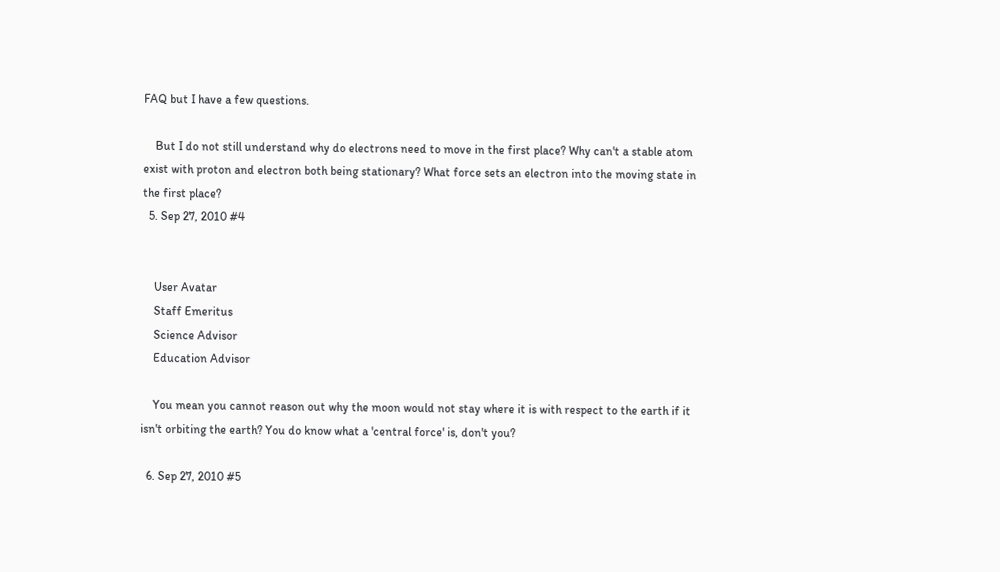FAQ but I have a few questions.

    But I do not still understand why do electrons need to move in the first place? Why can't a stable atom exist with proton and electron both being stationary? What force sets an electron into the moving state in the first place?
  5. Sep 27, 2010 #4


    User Avatar
    Staff Emeritus
    Science Advisor
    Education Advisor

    You mean you cannot reason out why the moon would not stay where it is with respect to the earth if it isn't orbiting the earth? You do know what a 'central force' is, don't you?

  6. Sep 27, 2010 #5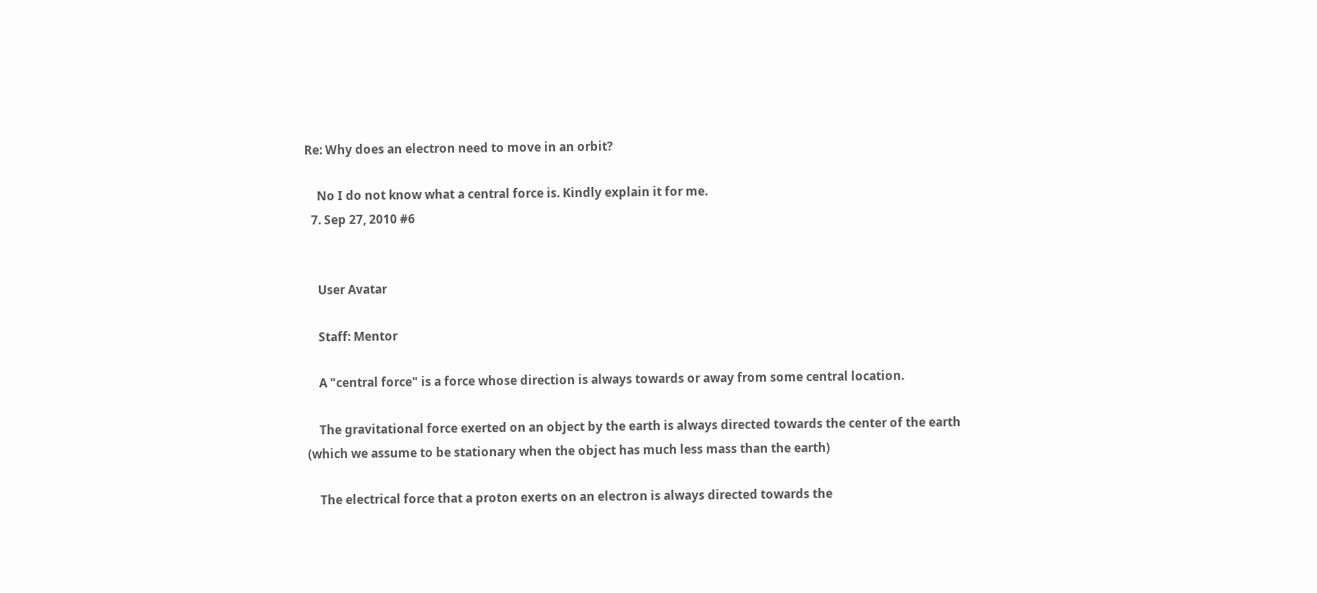Re: Why does an electron need to move in an orbit?

    No I do not know what a central force is. Kindly explain it for me.
  7. Sep 27, 2010 #6


    User Avatar

    Staff: Mentor

    A "central force" is a force whose direction is always towards or away from some central location.

    The gravitational force exerted on an object by the earth is always directed towards the center of the earth (which we assume to be stationary when the object has much less mass than the earth)

    The electrical force that a proton exerts on an electron is always directed towards the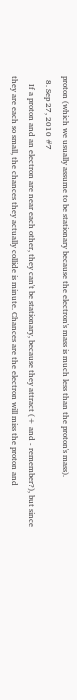proton (which we usually assume to be stationary because the electron's mass is much less than the proton's mass).
  8. Sep 27, 2010 #7
    If a proton and an electron are near each other, they can't be stationary, because they attract (+ and - remember?), but since they are each so small, the chances they actually collide is minute. Chances are the electron will miss the proton and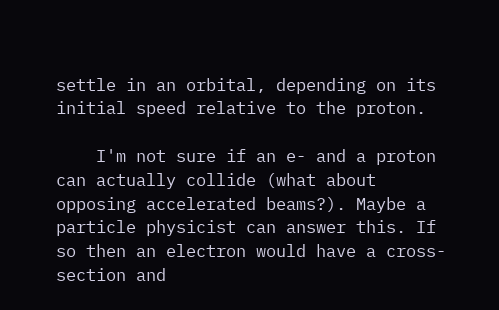settle in an orbital, depending on its initial speed relative to the proton.

    I'm not sure if an e- and a proton can actually collide (what about opposing accelerated beams?). Maybe a particle physicist can answer this. If so then an electron would have a cross-section and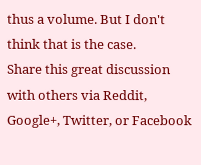thus a volume. But I don't think that is the case.
Share this great discussion with others via Reddit, Google+, Twitter, or Facebook